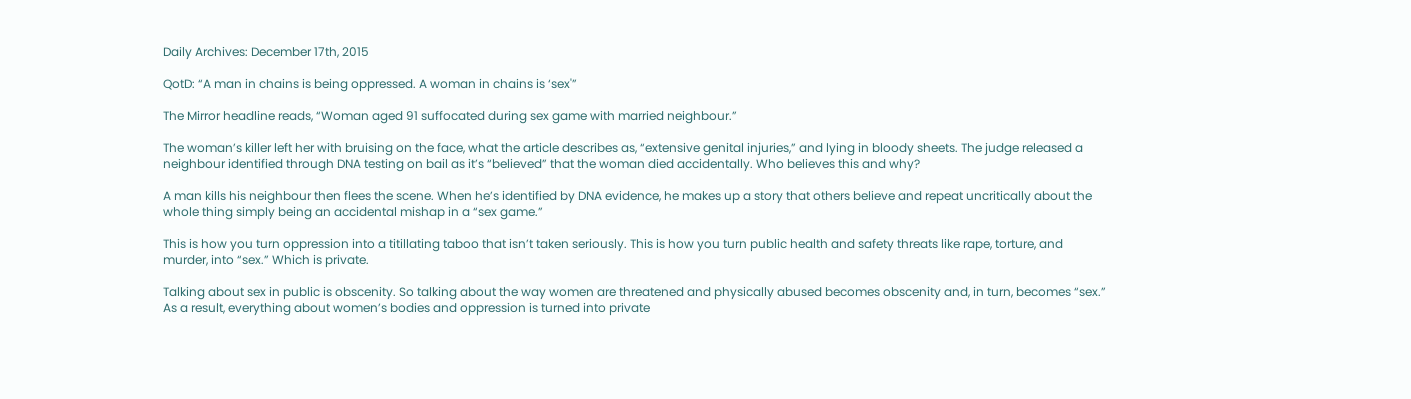Daily Archives: December 17th, 2015

QotD: “A man in chains is being oppressed. A woman in chains is ‘sex'”

The Mirror headline reads, “Woman aged 91 suffocated during sex game with married neighbour.”

The woman’s killer left her with bruising on the face, what the article describes as, “extensive genital injuries,” and lying in bloody sheets. The judge released a neighbour identified through DNA testing on bail as it’s “believed” that the woman died accidentally. Who believes this and why?

A man kills his neighbour then flees the scene. When he’s identified by DNA evidence, he makes up a story that others believe and repeat uncritically about the whole thing simply being an accidental mishap in a “sex game.”

This is how you turn oppression into a titillating taboo that isn’t taken seriously. This is how you turn public health and safety threats like rape, torture, and murder, into “sex.” Which is private.

Talking about sex in public is obscenity. So talking about the way women are threatened and physically abused becomes obscenity and, in turn, becomes “sex.” As a result, everything about women’s bodies and oppression is turned into private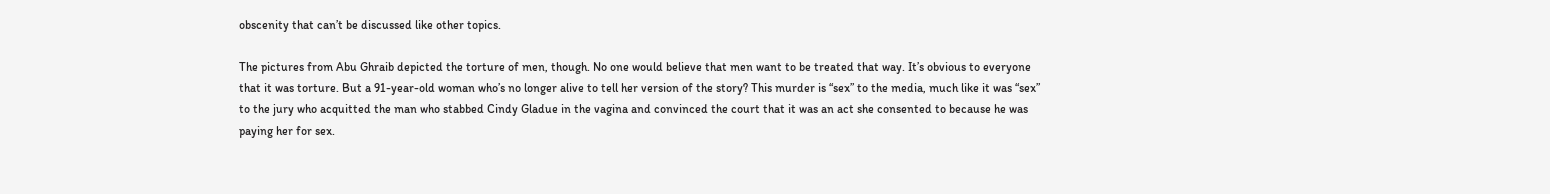obscenity that can’t be discussed like other topics.

The pictures from Abu Ghraib depicted the torture of men, though. No one would believe that men want to be treated that way. It’s obvious to everyone that it was torture. But a 91-year-old woman who’s no longer alive to tell her version of the story? This murder is “sex” to the media, much like it was “sex” to the jury who acquitted the man who stabbed Cindy Gladue in the vagina and convinced the court that it was an act she consented to because he was paying her for sex.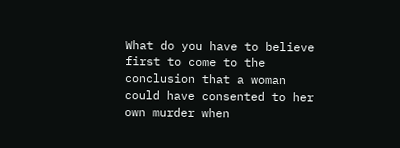What do you have to believe first to come to the conclusion that a woman could have consented to her own murder when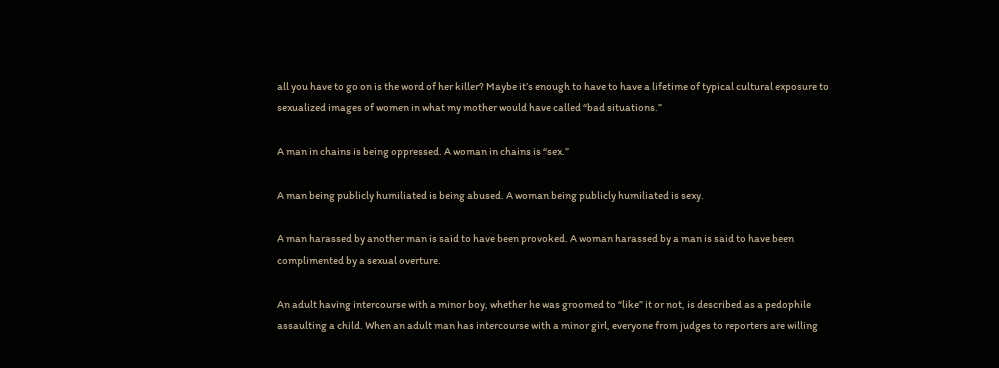all you have to go on is the word of her killer? Maybe it’s enough to have to have a lifetime of typical cultural exposure to sexualized images of women in what my mother would have called “bad situations.”

A man in chains is being oppressed. A woman in chains is “sex.”

A man being publicly humiliated is being abused. A woman being publicly humiliated is sexy.

A man harassed by another man is said to have been provoked. A woman harassed by a man is said to have been complimented by a sexual overture.

An adult having intercourse with a minor boy, whether he was groomed to “like” it or not, is described as a pedophile assaulting a child. When an adult man has intercourse with a minor girl, everyone from judges to reporters are willing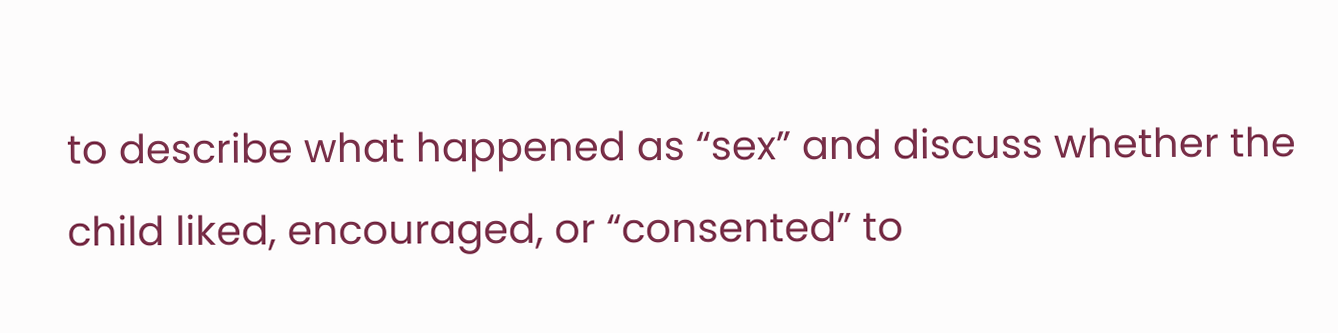to describe what happened as “sex” and discuss whether the child liked, encouraged, or “consented” to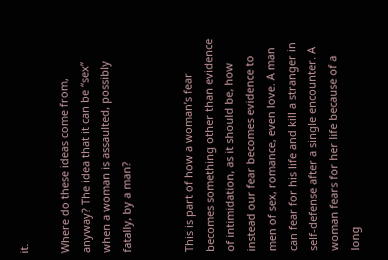it.

Where do these ideas come from, anyway? The idea that it can be “sex” when a woman is assaulted, possibly fatally, by a man?


This is part of how a woman’s fear becomes something other than evidence of intimidation, as it should be, how instead our fear becomes evidence to men of sex, romance, even love. A man can fear for his life and kill a stranger in self-defense after a single encounter. A woman fears for her life because of a long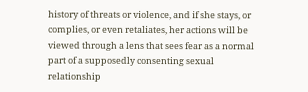history of threats or violence, and if she stays, or complies, or even retaliates, her actions will be viewed through a lens that sees fear as a normal part of a supposedly consenting sexual relationship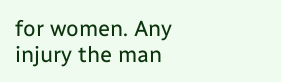for women. Any injury the man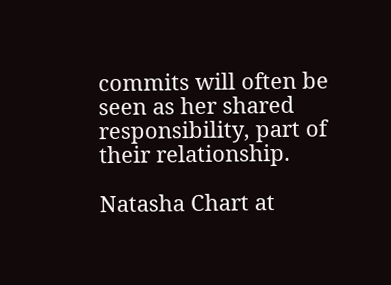commits will often be seen as her shared responsibility, part of their relationship.

Natasha Chart at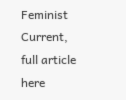Feminist Current, full article here